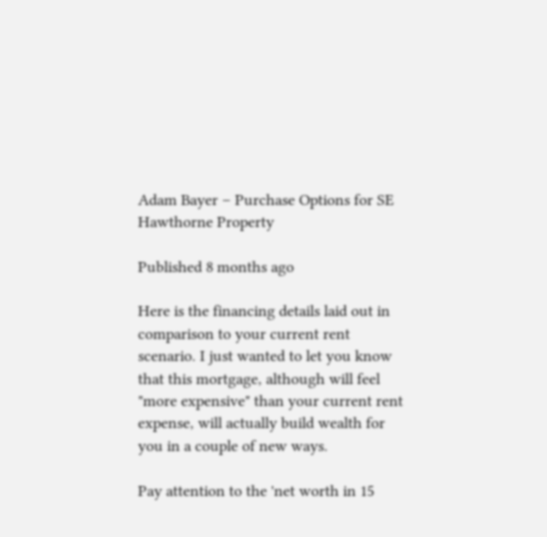Adam Bayer – Purchase Options for SE Hawthorne Property

Published 8 months ago

Here is the financing details laid out in comparison to your current rent scenario. I just wanted to let you know that this mortgage, although will feel "more expensive" than your current rent expense, will actually build wealth for you in a couple of new ways.

Pay attention to the 'net worth in 15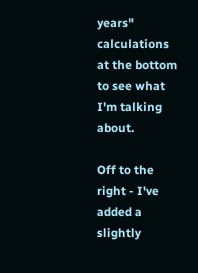years" calculations at the bottom to see what I'm talking about.

Off to the right - I've added a slightly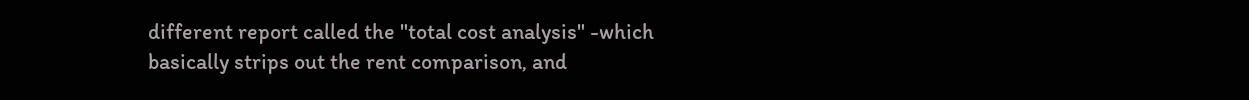different report called the "total cost analysis" -which basically strips out the rent comparison, and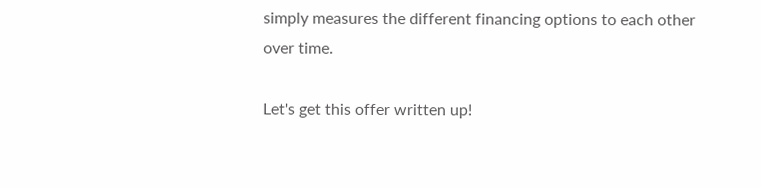simply measures the different financing options to each other over time.

Let's get this offer written up!